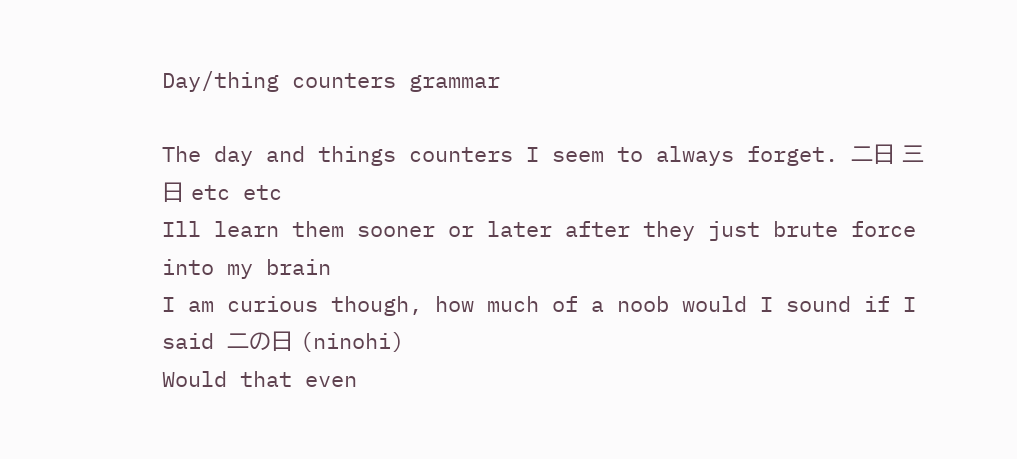Day/thing counters grammar

The day and things counters I seem to always forget. 二日 三日 etc etc
Ill learn them sooner or later after they just brute force into my brain
I am curious though, how much of a noob would I sound if I said 二の日 (ninohi)
Would that even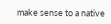make sense to a native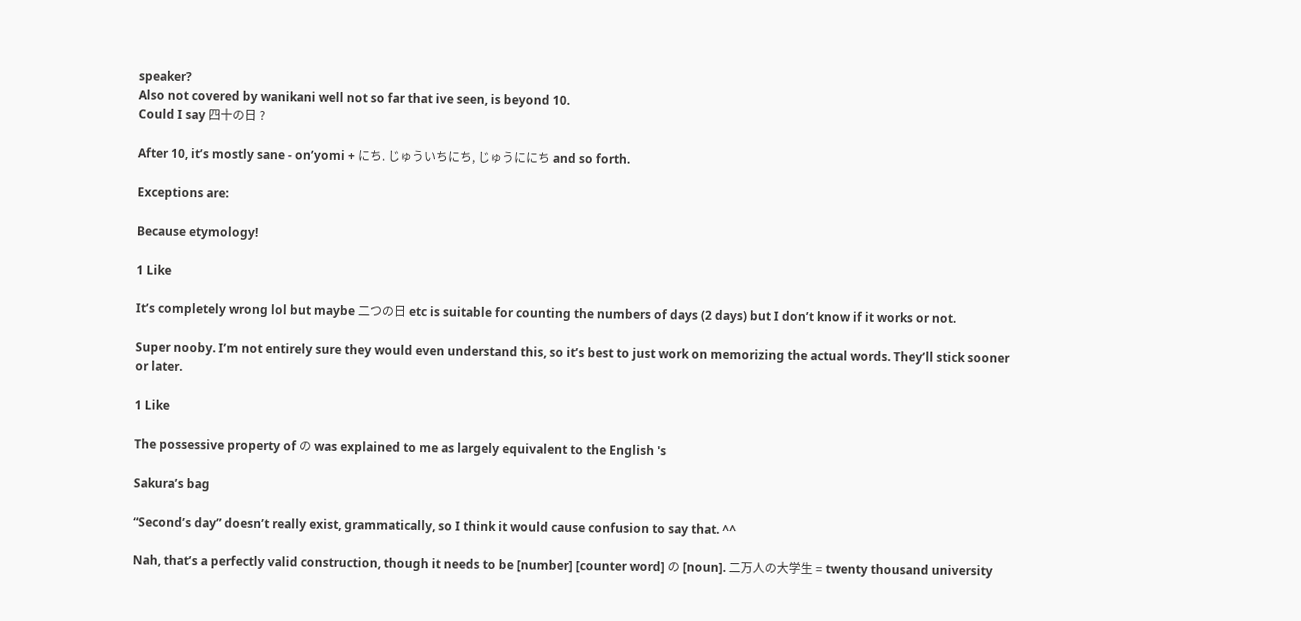speaker?
Also not covered by wanikani well not so far that ive seen, is beyond 10.
Could I say 四十の日 ?

After 10, it’s mostly sane - on’yomi + にち. じゅういちにち, じゅうににち and so forth.

Exceptions are:

Because etymology!

1 Like

It’s completely wrong lol but maybe 二つの日 etc is suitable for counting the numbers of days (2 days) but I don’t know if it works or not.

Super nooby. I’m not entirely sure they would even understand this, so it’s best to just work on memorizing the actual words. They’ll stick sooner or later.

1 Like

The possessive property of の was explained to me as largely equivalent to the English 's

Sakura’s bag

“Second’s day” doesn’t really exist, grammatically, so I think it would cause confusion to say that. ^^

Nah, that’s a perfectly valid construction, though it needs to be [number] [counter word] の [noun]. 二万人の大学生 = twenty thousand university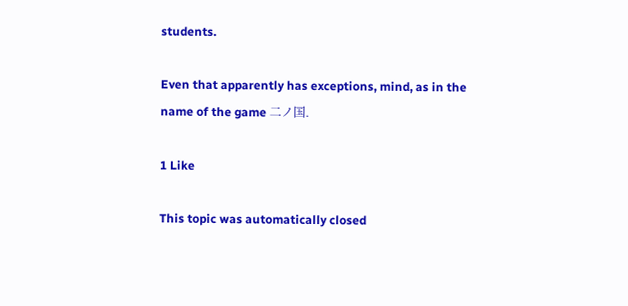students.

Even that apparently has exceptions, mind, as in the name of the game 二ノ国.

1 Like

This topic was automatically closed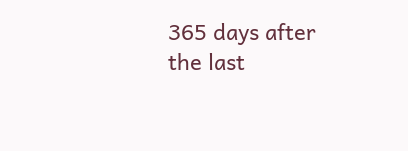365 days after the last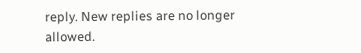reply. New replies are no longer allowed.